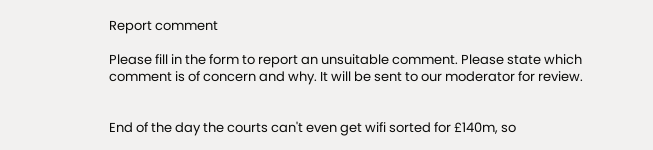Report comment

Please fill in the form to report an unsuitable comment. Please state which comment is of concern and why. It will be sent to our moderator for review.


End of the day the courts can't even get wifi sorted for £140m, so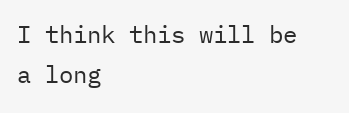I think this will be a long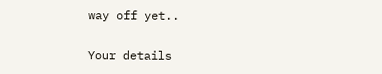way off yet..

Your details